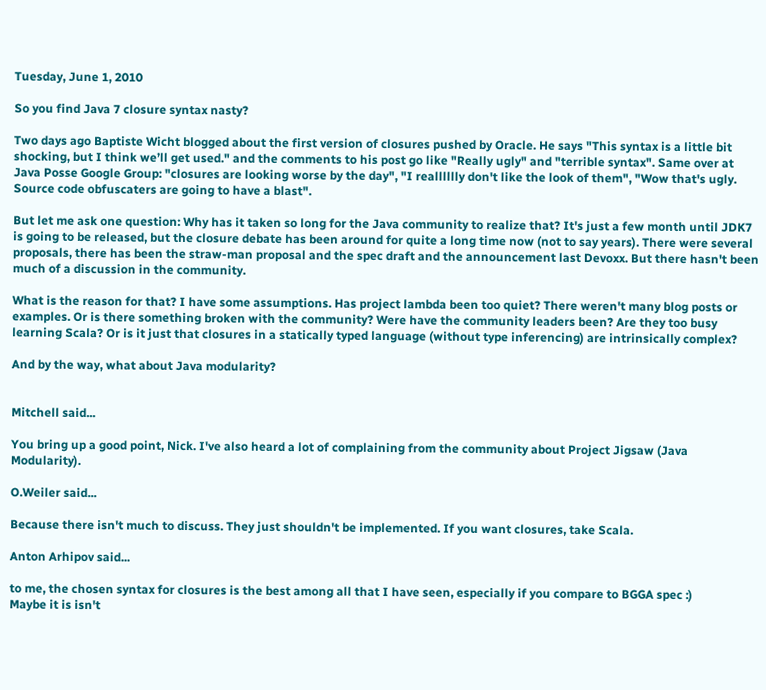Tuesday, June 1, 2010

So you find Java 7 closure syntax nasty?

Two days ago Baptiste Wicht blogged about the first version of closures pushed by Oracle. He says "This syntax is a little bit shocking, but I think we’ll get used." and the comments to his post go like "Really ugly" and "terrible syntax". Same over at Java Posse Google Group: "closures are looking worse by the day", "I realllllly don't like the look of them", "Wow that's ugly. Source code obfuscaters are going to have a blast".

But let me ask one question: Why has it taken so long for the Java community to realize that? It's just a few month until JDK7 is going to be released, but the closure debate has been around for quite a long time now (not to say years). There were several proposals, there has been the straw-man proposal and the spec draft and the announcement last Devoxx. But there hasn't been much of a discussion in the community.

What is the reason for that? I have some assumptions. Has project lambda been too quiet? There weren't many blog posts or examples. Or is there something broken with the community? Were have the community leaders been? Are they too busy learning Scala? Or is it just that closures in a statically typed language (without type inferencing) are intrinsically complex?

And by the way, what about Java modularity?


Mitchell said...

You bring up a good point, Nick. I've also heard a lot of complaining from the community about Project Jigsaw (Java Modularity).

O.Weiler said...

Because there isn't much to discuss. They just shouldn't be implemented. If you want closures, take Scala.

Anton Arhipov said...

to me, the chosen syntax for closures is the best among all that I have seen, especially if you compare to BGGA spec :)
Maybe it is isn't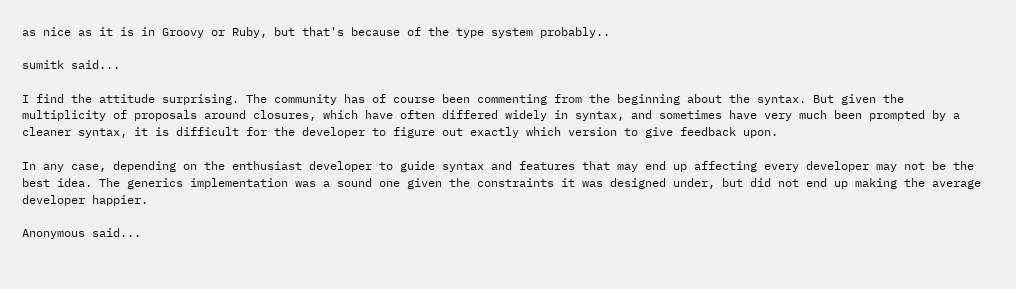as nice as it is in Groovy or Ruby, but that's because of the type system probably..

sumitk said...

I find the attitude surprising. The community has of course been commenting from the beginning about the syntax. But given the multiplicity of proposals around closures, which have often differed widely in syntax, and sometimes have very much been prompted by a cleaner syntax, it is difficult for the developer to figure out exactly which version to give feedback upon.

In any case, depending on the enthusiast developer to guide syntax and features that may end up affecting every developer may not be the best idea. The generics implementation was a sound one given the constraints it was designed under, but did not end up making the average developer happier.

Anonymous said...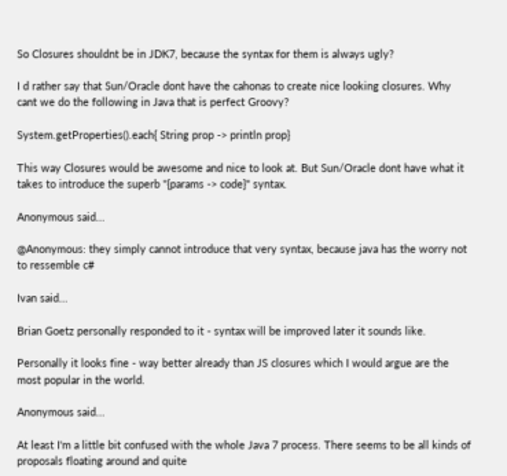So Closures shouldnt be in JDK7, because the syntax for them is always ugly?

I d rather say that Sun/Oracle dont have the cahonas to create nice looking closures. Why cant we do the following in Java that is perfect Groovy?

System.getProperties().each{ String prop -> println prop}

This way Closures would be awesome and nice to look at. But Sun/Oracle dont have what it takes to introduce the superb "{params -> code}" syntax.

Anonymous said...

@Anonymous: they simply cannot introduce that very syntax, because java has the worry not to ressemble c#

Ivan said...

Brian Goetz personally responded to it - syntax will be improved later it sounds like.

Personally it looks fine - way better already than JS closures which I would argue are the most popular in the world.

Anonymous said...

At least I'm a little bit confused with the whole Java 7 process. There seems to be all kinds of proposals floating around and quite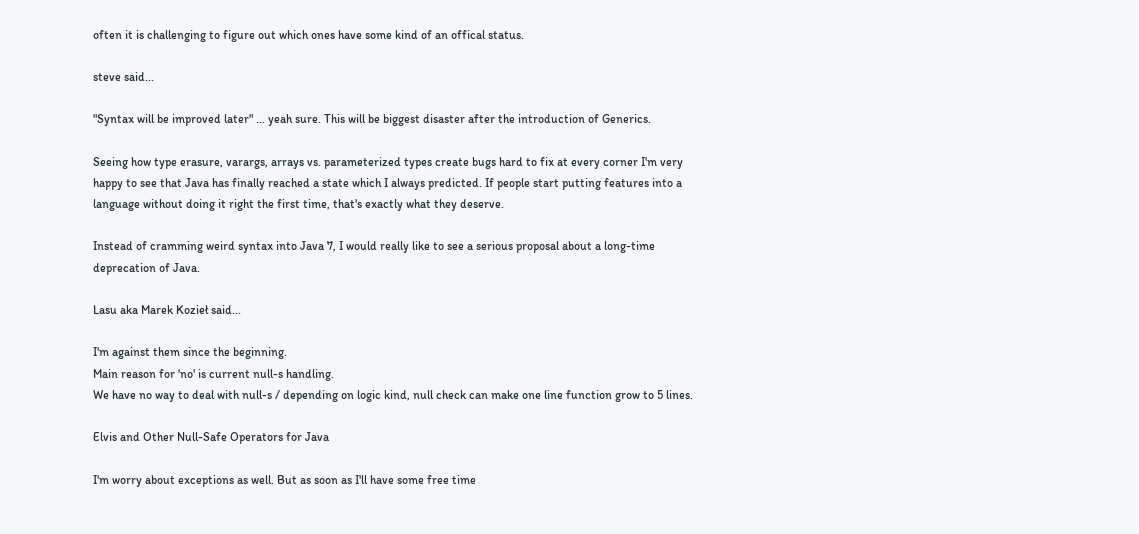often it is challenging to figure out which ones have some kind of an offical status.

steve said...

"Syntax will be improved later" ... yeah sure. This will be biggest disaster after the introduction of Generics.

Seeing how type erasure, varargs, arrays vs. parameterized types create bugs hard to fix at every corner I'm very happy to see that Java has finally reached a state which I always predicted. If people start putting features into a language without doing it right the first time, that's exactly what they deserve.

Instead of cramming weird syntax into Java 7, I would really like to see a serious proposal about a long-time deprecation of Java.

Lasu aka Marek Kozieł said...

I'm against them since the beginning.
Main reason for 'no' is current null-s handling.
We have no way to deal with null-s / depending on logic kind, null check can make one line function grow to 5 lines.

Elvis and Other Null-Safe Operators for Java

I'm worry about exceptions as well. But as soon as I'll have some free time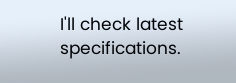I'll check latest specifications.